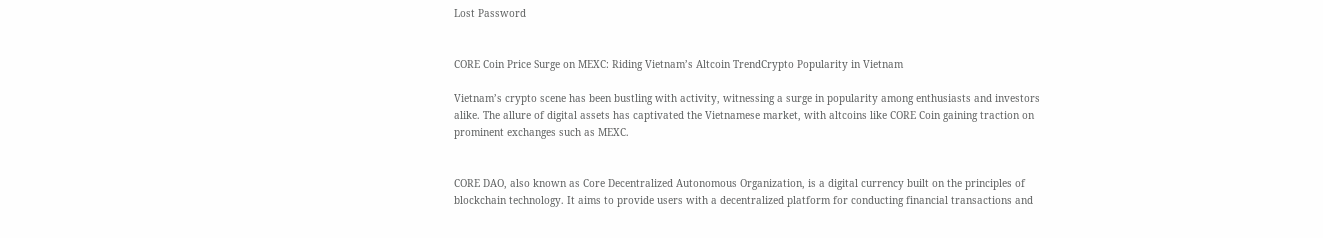Lost Password


CORE Coin Price Surge on MEXC: Riding Vietnam’s Altcoin TrendCrypto Popularity in Vietnam

Vietnam’s crypto scene has been bustling with activity, witnessing a surge in popularity among enthusiasts and investors alike. The allure of digital assets has captivated the Vietnamese market, with altcoins like CORE Coin gaining traction on prominent exchanges such as MEXC.


CORE DAO, also known as Core Decentralized Autonomous Organization, is a digital currency built on the principles of blockchain technology. It aims to provide users with a decentralized platform for conducting financial transactions and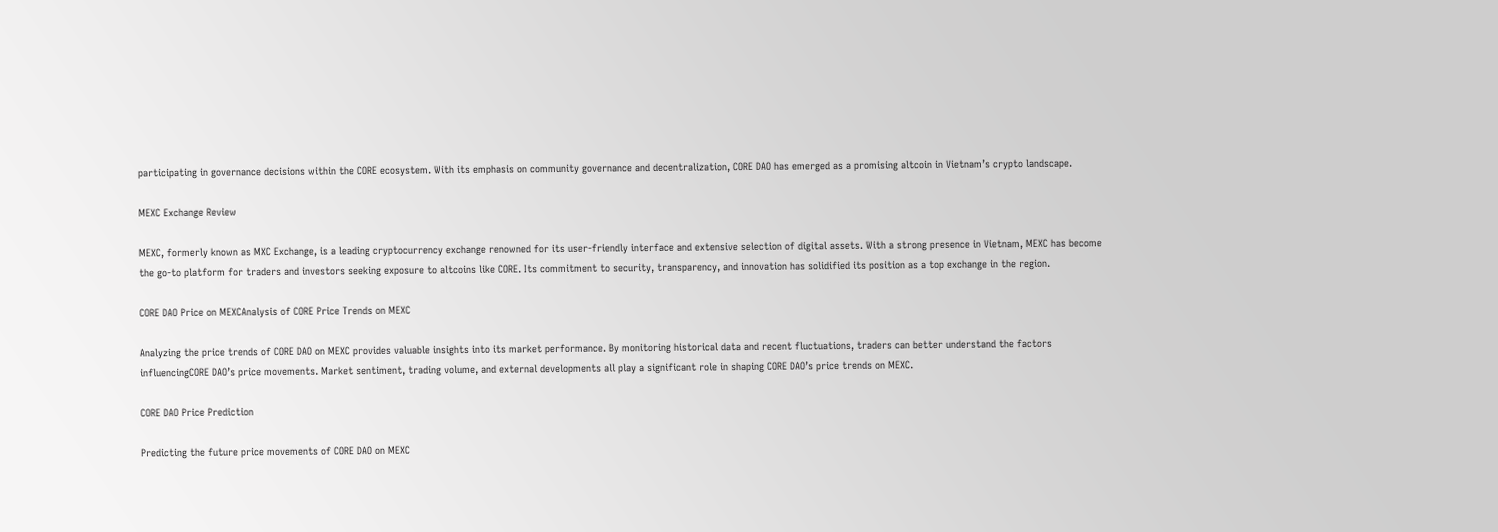participating in governance decisions within the CORE ecosystem. With its emphasis on community governance and decentralization, CORE DAO has emerged as a promising altcoin in Vietnam’s crypto landscape.

MEXC Exchange Review

MEXC, formerly known as MXC Exchange, is a leading cryptocurrency exchange renowned for its user-friendly interface and extensive selection of digital assets. With a strong presence in Vietnam, MEXC has become the go-to platform for traders and investors seeking exposure to altcoins like CORE. Its commitment to security, transparency, and innovation has solidified its position as a top exchange in the region.

CORE DAO Price on MEXCAnalysis of CORE Price Trends on MEXC

Analyzing the price trends of CORE DAO on MEXC provides valuable insights into its market performance. By monitoring historical data and recent fluctuations, traders can better understand the factors influencingCORE DAO’s price movements. Market sentiment, trading volume, and external developments all play a significant role in shaping CORE DAO’s price trends on MEXC.

CORE DAO Price Prediction

Predicting the future price movements of CORE DAO on MEXC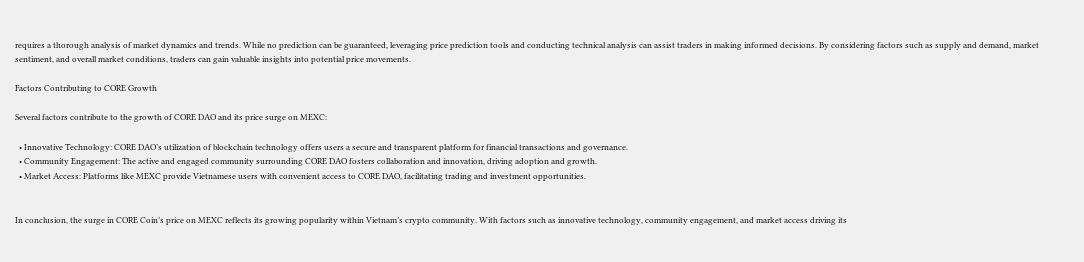requires a thorough analysis of market dynamics and trends. While no prediction can be guaranteed, leveraging price prediction tools and conducting technical analysis can assist traders in making informed decisions. By considering factors such as supply and demand, market sentiment, and overall market conditions, traders can gain valuable insights into potential price movements.

Factors Contributing to CORE Growth

Several factors contribute to the growth of CORE DAO and its price surge on MEXC:

  • Innovative Technology: CORE DAO’s utilization of blockchain technology offers users a secure and transparent platform for financial transactions and governance.
  • Community Engagement: The active and engaged community surrounding CORE DAO fosters collaboration and innovation, driving adoption and growth.
  • Market Access: Platforms like MEXC provide Vietnamese users with convenient access to CORE DAO, facilitating trading and investment opportunities.


In conclusion, the surge in CORE Coin’s price on MEXC reflects its growing popularity within Vietnam’s crypto community. With factors such as innovative technology, community engagement, and market access driving its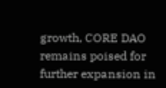growth, CORE DAO remains poised for further expansion in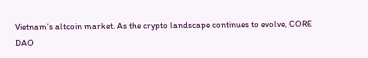Vietnam’s altcoin market. As the crypto landscape continues to evolve, CORE DAO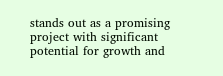stands out as a promising project with significant potential for growth and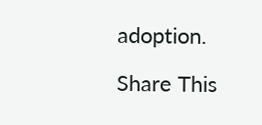adoption.

Share This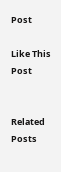Post

Like This Post


Related Posts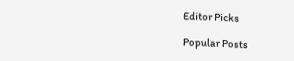Editor Picks

Popular Posts